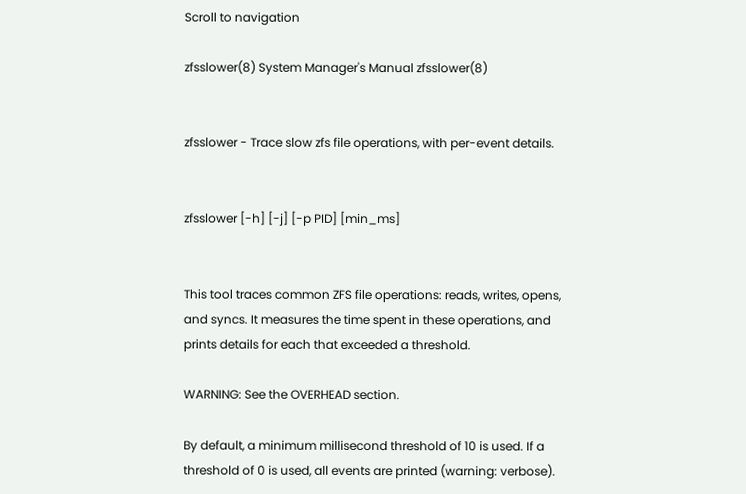Scroll to navigation

zfsslower(8) System Manager's Manual zfsslower(8)


zfsslower - Trace slow zfs file operations, with per-event details.


zfsslower [-h] [-j] [-p PID] [min_ms]


This tool traces common ZFS file operations: reads, writes, opens, and syncs. It measures the time spent in these operations, and prints details for each that exceeded a threshold.

WARNING: See the OVERHEAD section.

By default, a minimum millisecond threshold of 10 is used. If a threshold of 0 is used, all events are printed (warning: verbose).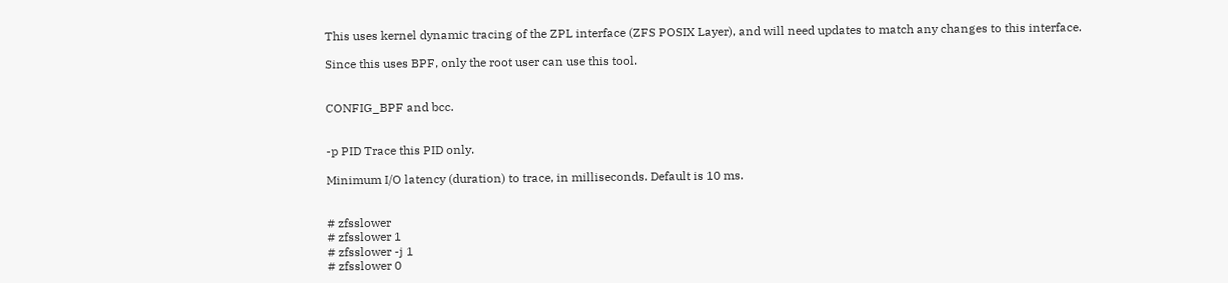This uses kernel dynamic tracing of the ZPL interface (ZFS POSIX Layer), and will need updates to match any changes to this interface.

Since this uses BPF, only the root user can use this tool.


CONFIG_BPF and bcc.


-p PID Trace this PID only.

Minimum I/O latency (duration) to trace, in milliseconds. Default is 10 ms.


# zfsslower
# zfsslower 1
# zfsslower -j 1
# zfsslower 0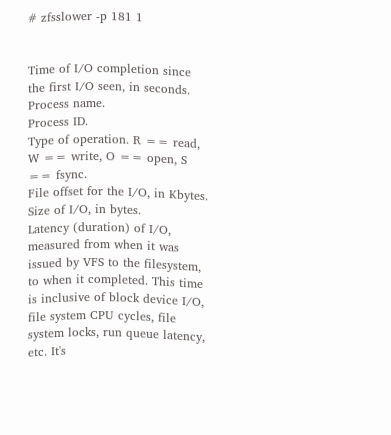# zfsslower -p 181 1


Time of I/O completion since the first I/O seen, in seconds.
Process name.
Process ID.
Type of operation. R == read, W == write, O == open, S == fsync.
File offset for the I/O, in Kbytes.
Size of I/O, in bytes.
Latency (duration) of I/O, measured from when it was issued by VFS to the filesystem, to when it completed. This time is inclusive of block device I/O, file system CPU cycles, file system locks, run queue latency, etc. It's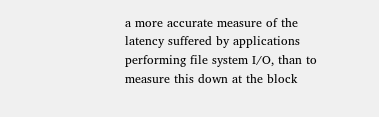a more accurate measure of the latency suffered by applications performing file system I/O, than to measure this down at the block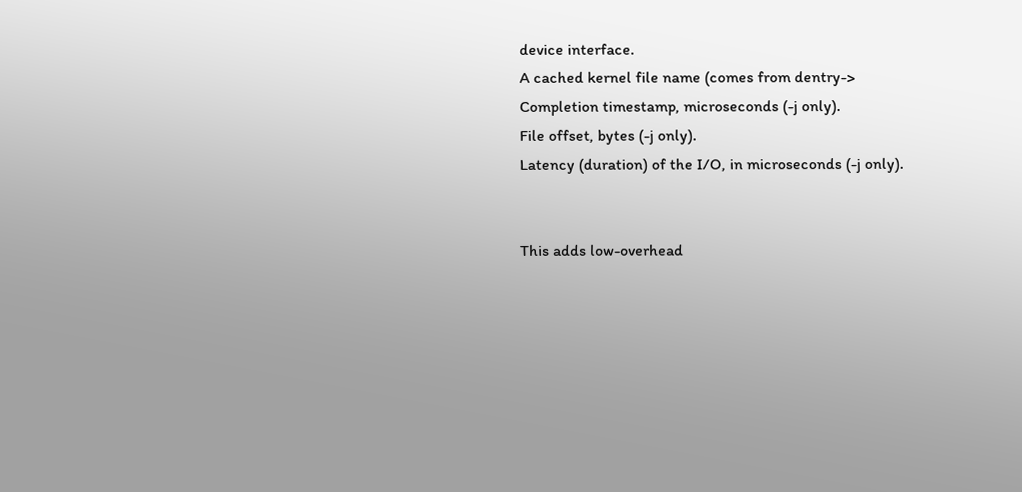device interface.
A cached kernel file name (comes from dentry->
Completion timestamp, microseconds (-j only).
File offset, bytes (-j only).
Latency (duration) of the I/O, in microseconds (-j only).


This adds low-overhead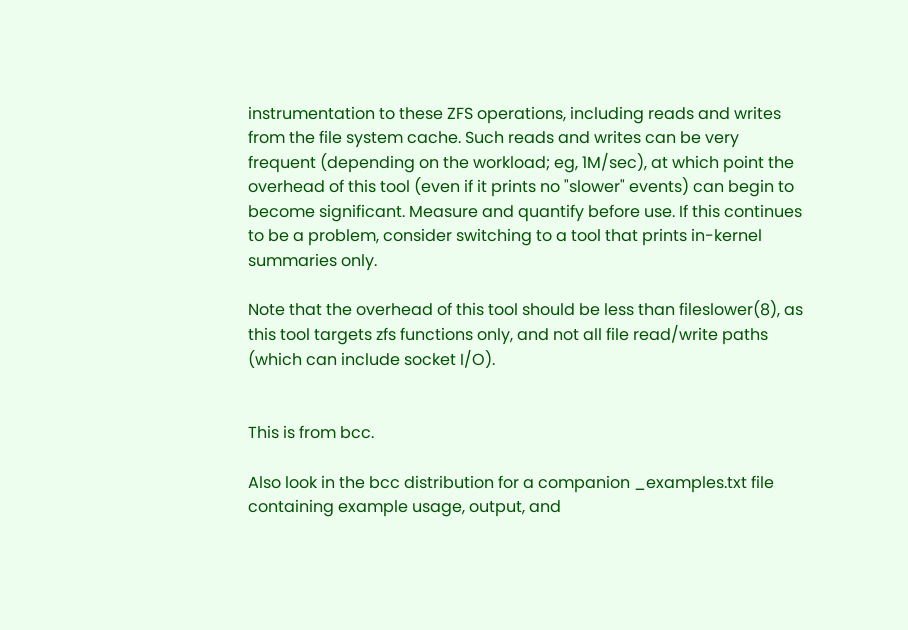instrumentation to these ZFS operations, including reads and writes from the file system cache. Such reads and writes can be very frequent (depending on the workload; eg, 1M/sec), at which point the overhead of this tool (even if it prints no "slower" events) can begin to become significant. Measure and quantify before use. If this continues to be a problem, consider switching to a tool that prints in-kernel summaries only.

Note that the overhead of this tool should be less than fileslower(8), as this tool targets zfs functions only, and not all file read/write paths (which can include socket I/O).


This is from bcc.

Also look in the bcc distribution for a companion _examples.txt file containing example usage, output, and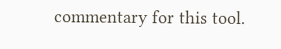commentary for this tool.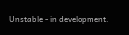Unstable - in development.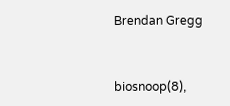Brendan Gregg


biosnoop(8),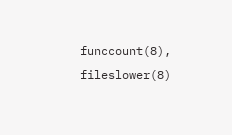funccount(8), fileslower(8)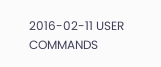2016-02-11 USER COMMANDS